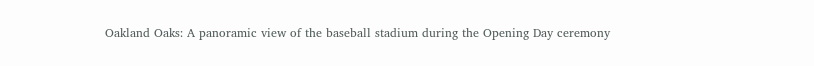Oakland Oaks: A panoramic view of the baseball stadium during the Opening Day ceremony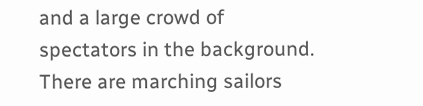and a large crowd of spectators in the background. There are marching sailors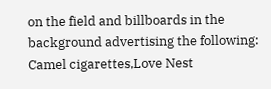on the field and billboards in the background advertising the following: Camel cigarettes,Love Nest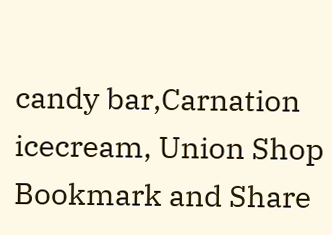candy bar,Carnation icecream, Union Shop
Bookmark and Share